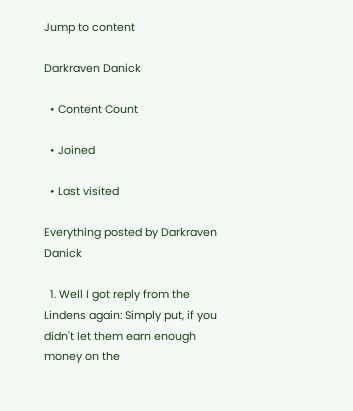Jump to content

Darkraven Danick

  • Content Count

  • Joined

  • Last visited

Everything posted by Darkraven Danick

  1. Well I got reply from the Lindens again: Simply put, if you didn't let them earn enough money on the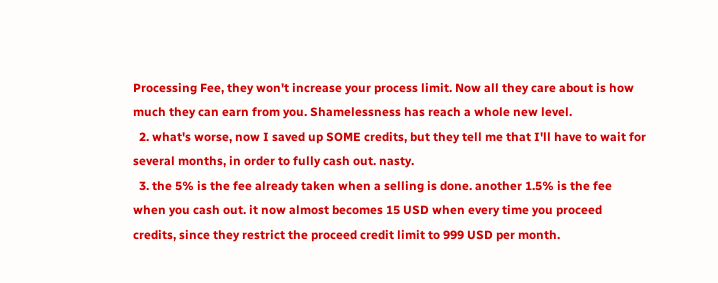Processing Fee, they won't increase your process limit. Now all they care about is how much they can earn from you. Shamelessness has reach a whole new level.
  2. what's worse, now I saved up SOME credits, but they tell me that I'll have to wait for several months, in order to fully cash out. nasty.
  3. the 5% is the fee already taken when a selling is done. another 1.5% is the fee when you cash out. it now almost becomes 15 USD when every time you proceed credits, since they restrict the proceed credit limit to 999 USD per month.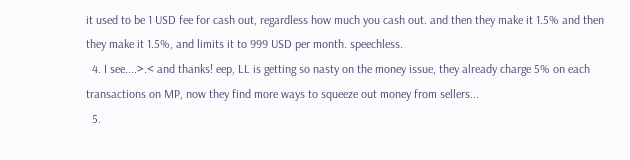it used to be 1 USD fee for cash out, regardless how much you cash out. and then they make it 1.5% and then they make it 1.5%, and limits it to 999 USD per month. speechless.
  4. I see....>.< and thanks! eep, LL is getting so nasty on the money issue, they already charge 5% on each transactions on MP, now they find more ways to squeeze out money from sellers...
  5.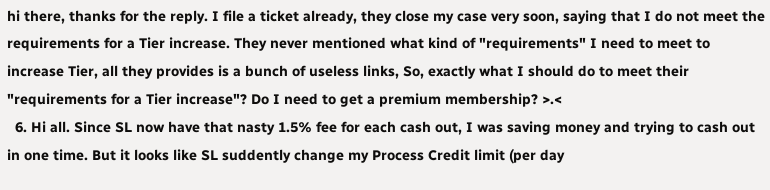hi there, thanks for the reply. I file a ticket already, they close my case very soon, saying that I do not meet the requirements for a Tier increase. They never mentioned what kind of "requirements" I need to meet to increase Tier, all they provides is a bunch of useless links, So, exactly what I should do to meet their "requirements for a Tier increase"? Do I need to get a premium membership? >.<
  6. Hi all. Since SL now have that nasty 1.5% fee for each cash out, I was saving money and trying to cash out in one time. But it looks like SL suddently change my Process Credit limit (per day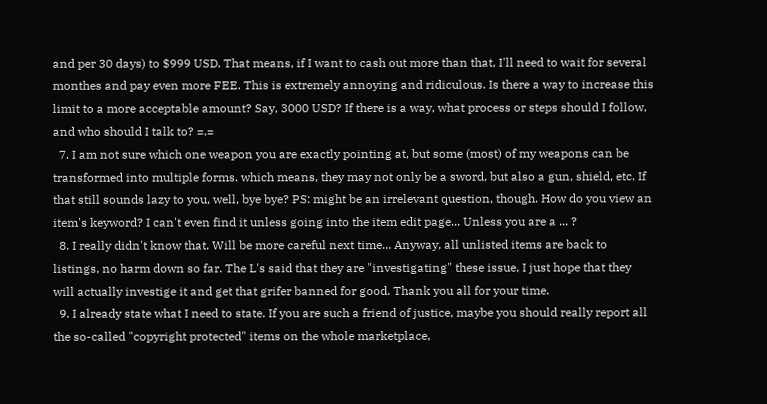and per 30 days) to $999 USD. That means, if I want to cash out more than that, I'll need to wait for several monthes and pay even more FEE. This is extremely annoying and ridiculous. Is there a way to increase this limit to a more acceptable amount? Say, 3000 USD? If there is a way, what process or steps should I follow, and who should I talk to? =.=
  7. I am not sure which one weapon you are exactly pointing at, but some (most) of my weapons can be transformed into multiple forms. which means, they may not only be a sword, but also a gun, shield, etc. If that still sounds lazy to you, well, bye bye? PS: might be an irrelevant question, though. How do you view an item's keyword? I can't even find it unless going into the item edit page... Unless you are a ... ?
  8. I really didn't know that. Will be more careful next time... Anyway, all unlisted items are back to listings, no harm down so far. The L's said that they are "investigating" these issue, I just hope that they will actually investige it and get that grifer banned for good. Thank you all for your time.
  9. I already state what I need to state. If you are such a friend of justice, maybe you should really report all the so-called "copyright protected" items on the whole marketplace,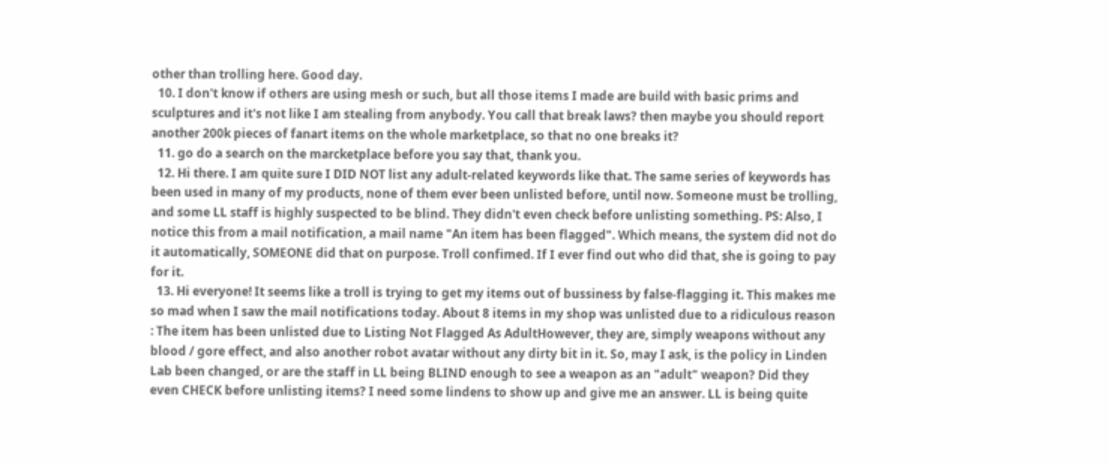other than trolling here. Good day.
  10. I don't know if others are using mesh or such, but all those items I made are build with basic prims and sculptures and it's not like I am stealing from anybody. You call that break laws? then maybe you should report another 200k pieces of fanart items on the whole marketplace, so that no one breaks it?
  11. go do a search on the marcketplace before you say that, thank you.
  12. Hi there. I am quite sure I DID NOT list any adult-related keywords like that. The same series of keywords has been used in many of my products, none of them ever been unlisted before, until now. Someone must be trolling, and some LL staff is highly suspected to be blind. They didn't even check before unlisting something. PS: Also, I notice this from a mail notification, a mail name "An item has been flagged". Which means, the system did not do it automatically, SOMEONE did that on purpose. Troll confimed. If I ever find out who did that, she is going to pay for it.
  13. Hi everyone! It seems like a troll is trying to get my items out of bussiness by false-flagging it. This makes me so mad when I saw the mail notifications today. About 8 items in my shop was unlisted due to a ridiculous reason : The item has been unlisted due to Listing Not Flagged As AdultHowever, they are, simply weapons without any blood / gore effect, and also another robot avatar without any dirty bit in it. So, may I ask, is the policy in Linden Lab been changed, or are the staff in LL being BLIND enough to see a weapon as an "adult" weapon? Did they even CHECK before unlisting items? I need some lindens to show up and give me an answer. LL is being quite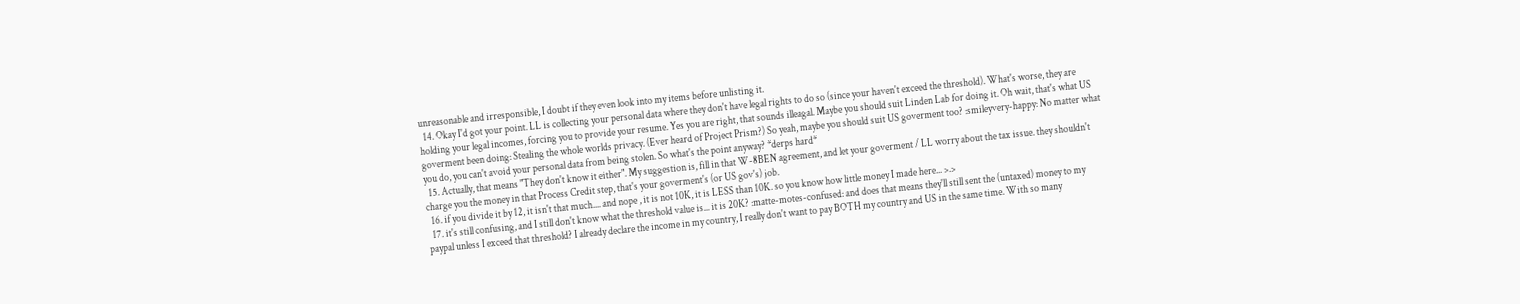unreasonable and irresponsible, I doubt if they even look into my items before unlisting it.
  14. Okay I'd got your point. LL is collecting your personal data where they don't have legal rights to do so (since your haven't exceed the threshold). What's worse, they are holding your legal incomes, forcing you to provide your resume. Yes you are right, that sounds illeagal. Maybe you should suit Linden Lab for doing it. Oh wait, that's what US goverment been doing: Stealing the whole worlds privacy. (Ever heard of Project Prism?) So yeah, maybe you should suit US goverment too? :smileyvery-happy: No matter what you do, you can't avoid your personal data from being stolen. So what's the point anyway? *derps hard*
  15. Actually, that means "They don't know it either". My suggestion is, fill in that W-8BEN agreement, and let your goverment / LL worry about the tax issue. they shouldn't charge you the money in that Process Credit step, that's your goverment's (or US gov's) job.
  16. if you divide it by 12, it isn't that much.... and nope , it is not 10K, it is LESS than 10K. so you know how little money I made here... >.>
  17. it's still confusing, and I still don't know what the threshold value is... it is 20K? :matte-motes-confused: and does that means they'll still sent the (untaxed) money to my paypal unless I exceed that threshold? I already declare the income in my country, I really don't want to pay BOTH my country and US in the same time. With so many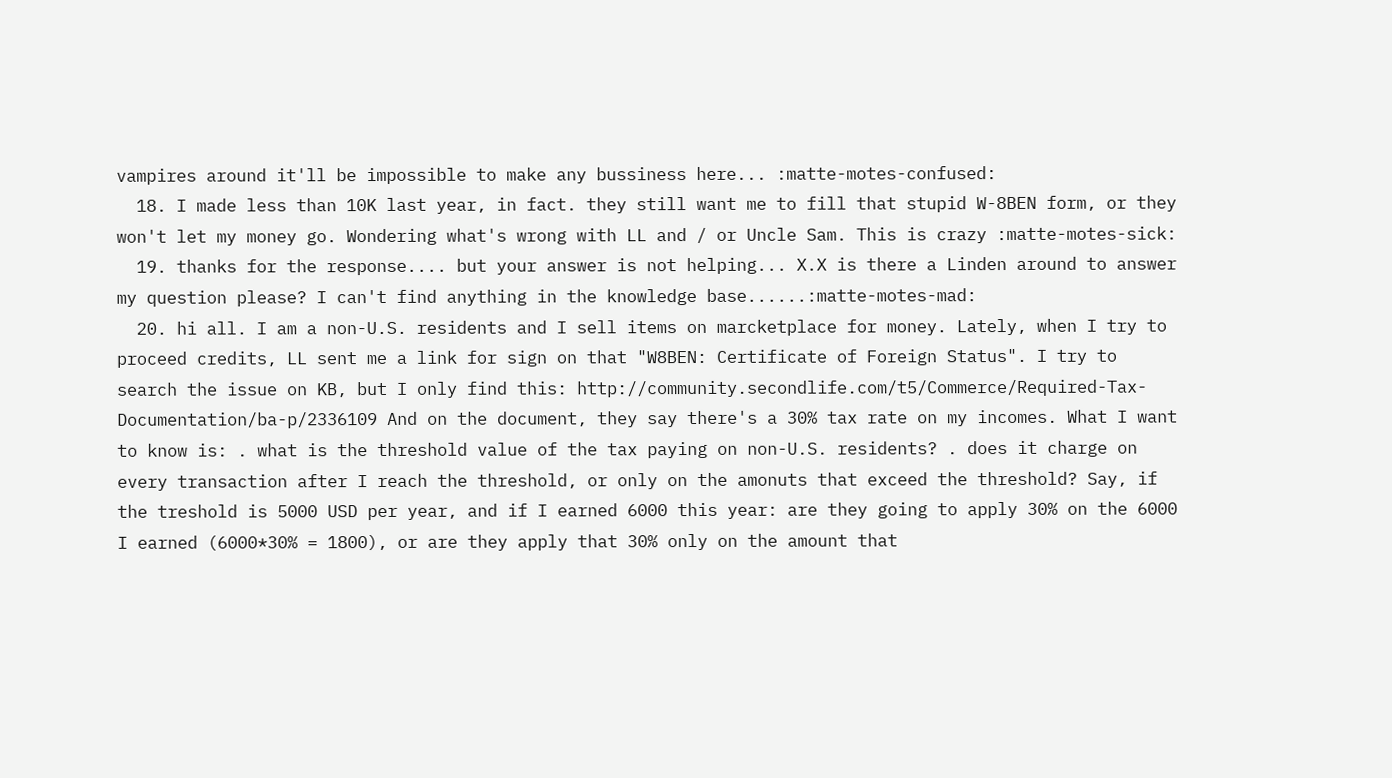vampires around it'll be impossible to make any bussiness here... :matte-motes-confused:
  18. I made less than 10K last year, in fact. they still want me to fill that stupid W-8BEN form, or they won't let my money go. Wondering what's wrong with LL and / or Uncle Sam. This is crazy :matte-motes-sick:
  19. thanks for the response.... but your answer is not helping... X.X is there a Linden around to answer my question please? I can't find anything in the knowledge base......:matte-motes-mad:
  20. hi all. I am a non-U.S. residents and I sell items on marcketplace for money. Lately, when I try to proceed credits, LL sent me a link for sign on that "W8BEN: Certificate of Foreign Status". I try to search the issue on KB, but I only find this: http://community.secondlife.com/t5/Commerce/Required-Tax-Documentation/ba-p/2336109 And on the document, they say there's a 30% tax rate on my incomes. What I want to know is: . what is the threshold value of the tax paying on non-U.S. residents? . does it charge on every transaction after I reach the threshold, or only on the amonuts that exceed the threshold? Say, if the treshold is 5000 USD per year, and if I earned 6000 this year: are they going to apply 30% on the 6000 I earned (6000*30% = 1800), or are they apply that 30% only on the amount that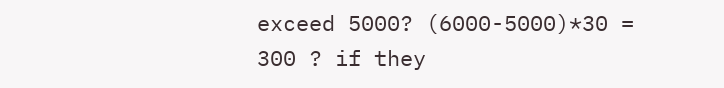exceed 5000? (6000-5000)*30 = 300 ? if they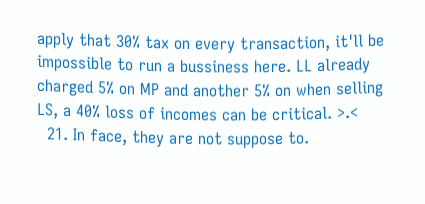apply that 30% tax on every transaction, it'll be impossible to run a bussiness here. LL already charged 5% on MP and another 5% on when selling LS, a 40% loss of incomes can be critical. >.<
  21. In face, they are not suppose to.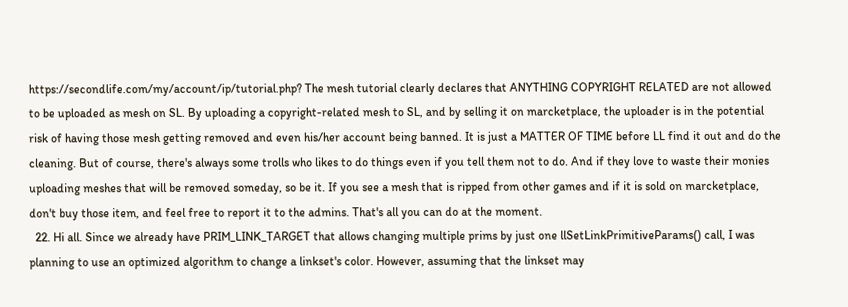https://secondlife.com/my/account/ip/tutorial.php? The mesh tutorial clearly declares that ANYTHING COPYRIGHT RELATED are not allowed to be uploaded as mesh on SL. By uploading a copyright-related mesh to SL, and by selling it on marcketplace, the uploader is in the potential risk of having those mesh getting removed and even his/her account being banned. It is just a MATTER OF TIME before LL find it out and do the cleaning. But of course, there's always some trolls who likes to do things even if you tell them not to do. And if they love to waste their monies uploading meshes that will be removed someday, so be it. If you see a mesh that is ripped from other games and if it is sold on marcketplace, don't buy those item, and feel free to report it to the admins. That's all you can do at the moment.
  22. Hi all. Since we already have PRIM_LINK_TARGET that allows changing multiple prims by just one llSetLinkPrimitiveParams() call, I was planning to use an optimized algorithm to change a linkset's color. However, assuming that the linkset may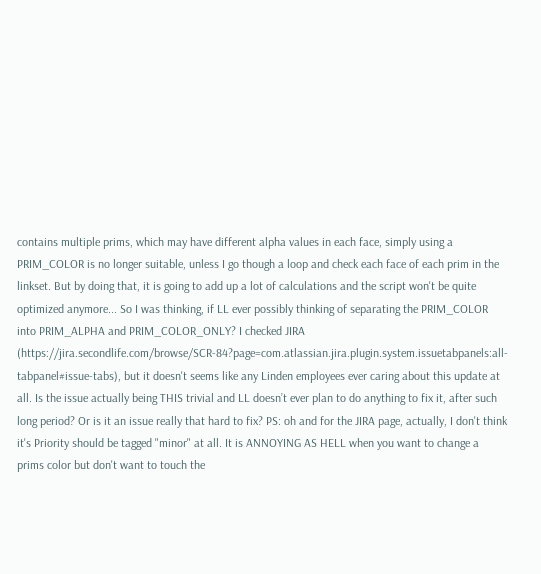contains multiple prims, which may have different alpha values in each face, simply using a PRIM_COLOR is no longer suitable, unless I go though a loop and check each face of each prim in the linkset. But by doing that, it is going to add up a lot of calculations and the script won't be quite optimized anymore... So I was thinking, if LL ever possibly thinking of separating the PRIM_COLOR into PRIM_ALPHA and PRIM_COLOR_ONLY? I checked JIRA (https://jira.secondlife.com/browse/SCR-84?page=com.atlassian.jira.plugin.system.issuetabpanels:all-tabpanel#issue-tabs), but it doesn't seems like any Linden employees ever caring about this update at all. Is the issue actually being THIS trivial and LL doesn’t ever plan to do anything to fix it, after such long period? Or is it an issue really that hard to fix? PS: oh and for the JIRA page, actually, I don't think it's Priority should be tagged "minor" at all. It is ANNOYING AS HELL when you want to change a prims color but don't want to touch the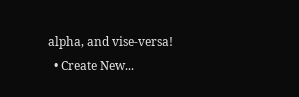alpha, and vise-versa!
  • Create New...